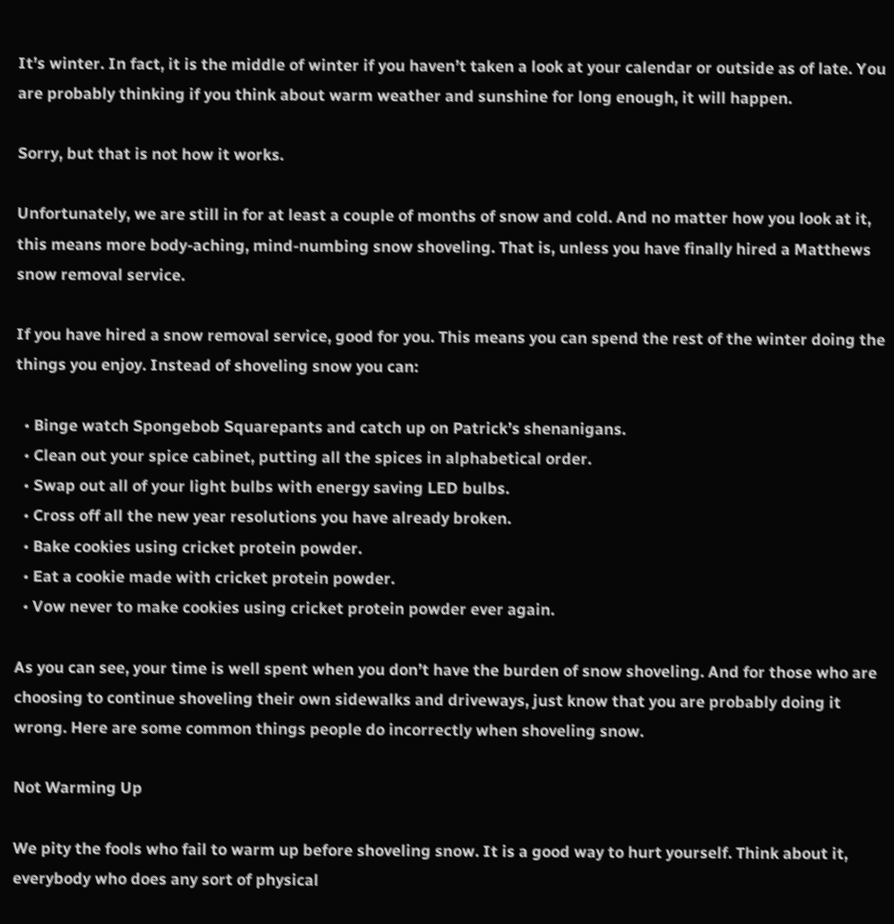It’s winter. In fact, it is the middle of winter if you haven’t taken a look at your calendar or outside as of late. You are probably thinking if you think about warm weather and sunshine for long enough, it will happen.

Sorry, but that is not how it works.

Unfortunately, we are still in for at least a couple of months of snow and cold. And no matter how you look at it, this means more body-aching, mind-numbing snow shoveling. That is, unless you have finally hired a Matthews snow removal service.

If you have hired a snow removal service, good for you. This means you can spend the rest of the winter doing the things you enjoy. Instead of shoveling snow you can:

  • Binge watch Spongebob Squarepants and catch up on Patrick’s shenanigans.
  • Clean out your spice cabinet, putting all the spices in alphabetical order.
  • Swap out all of your light bulbs with energy saving LED bulbs.
  • Cross off all the new year resolutions you have already broken.
  • Bake cookies using cricket protein powder.
  • Eat a cookie made with cricket protein powder.
  • Vow never to make cookies using cricket protein powder ever again.

As you can see, your time is well spent when you don’t have the burden of snow shoveling. And for those who are choosing to continue shoveling their own sidewalks and driveways, just know that you are probably doing it wrong. Here are some common things people do incorrectly when shoveling snow.

Not Warming Up

We pity the fools who fail to warm up before shoveling snow. It is a good way to hurt yourself. Think about it, everybody who does any sort of physical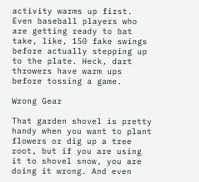activity warms up first. Even baseball players who are getting ready to bat take, like, 150 fake swings before actually stepping up to the plate. Heck, dart throwers have warm ups before tossing a game.

Wrong Gear

That garden shovel is pretty handy when you want to plant flowers or dig up a tree root, but if you are using it to shovel snow, you are doing it wrong. And even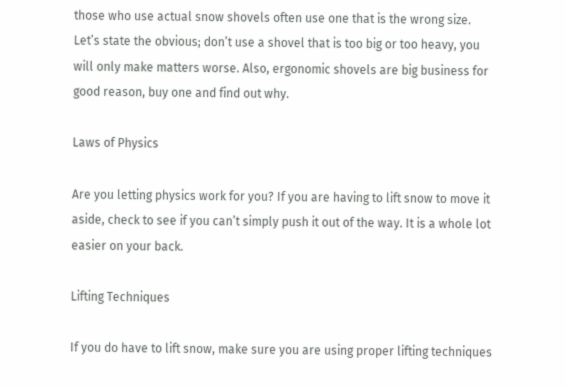those who use actual snow shovels often use one that is the wrong size. Let’s state the obvious; don’t use a shovel that is too big or too heavy, you will only make matters worse. Also, ergonomic shovels are big business for good reason, buy one and find out why.

Laws of Physics

Are you letting physics work for you? If you are having to lift snow to move it aside, check to see if you can’t simply push it out of the way. It is a whole lot easier on your back.

Lifting Techniques

If you do have to lift snow, make sure you are using proper lifting techniques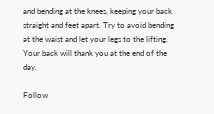and bending at the knees, keeping your back straight and feet apart. Try to avoid bending at the waist and let your legs to the lifting. Your back will thank you at the end of the day.

Follow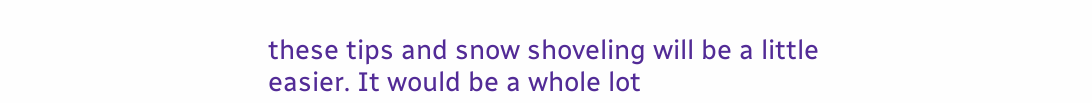these tips and snow shoveling will be a little easier. It would be a whole lot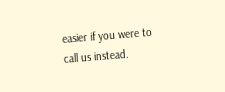easier if you were to call us instead.